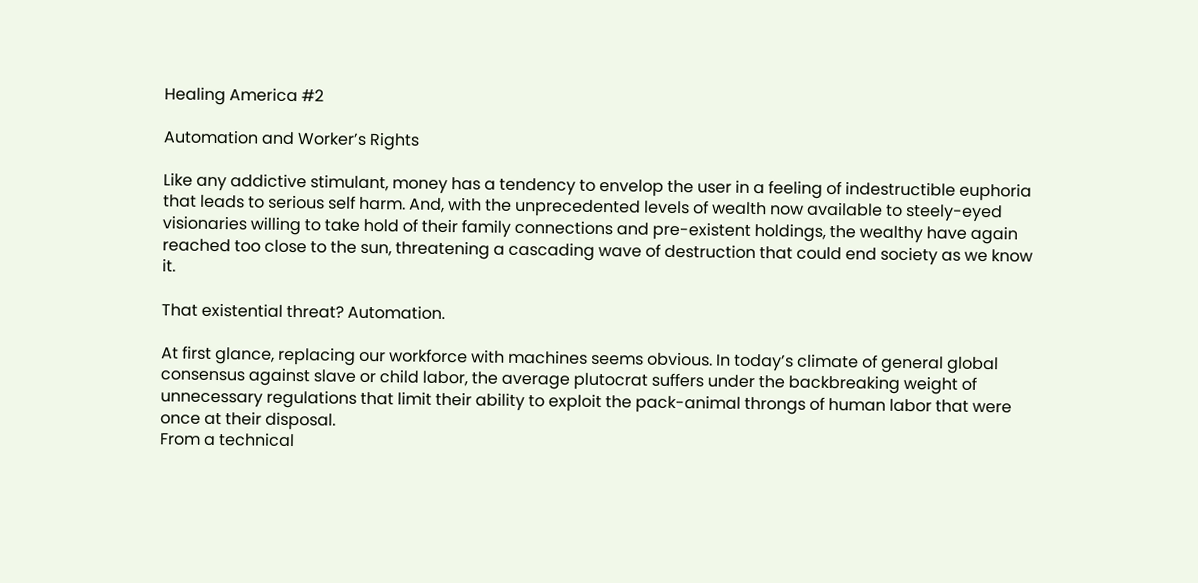Healing America #2

Automation and Worker’s Rights

Like any addictive stimulant, money has a tendency to envelop the user in a feeling of indestructible euphoria that leads to serious self harm. And, with the unprecedented levels of wealth now available to steely-eyed visionaries willing to take hold of their family connections and pre-existent holdings, the wealthy have again reached too close to the sun, threatening a cascading wave of destruction that could end society as we know it.

That existential threat? Automation.

At first glance, replacing our workforce with machines seems obvious. In today’s climate of general global consensus against slave or child labor, the average plutocrat suffers under the backbreaking weight of unnecessary regulations that limit their ability to exploit the pack-animal throngs of human labor that were once at their disposal.
From a technical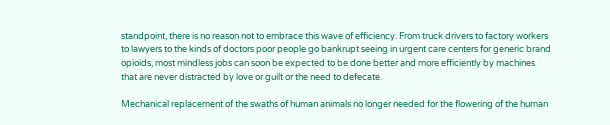standpoint, there is no reason not to embrace this wave of efficiency. From truck drivers to factory workers to lawyers to the kinds of doctors poor people go bankrupt seeing in urgent care centers for generic brand opioids, most mindless jobs can soon be expected to be done better and more efficiently by machines that are never distracted by love or guilt or the need to defecate.

Mechanical replacement of the swaths of human animals no longer needed for the flowering of the human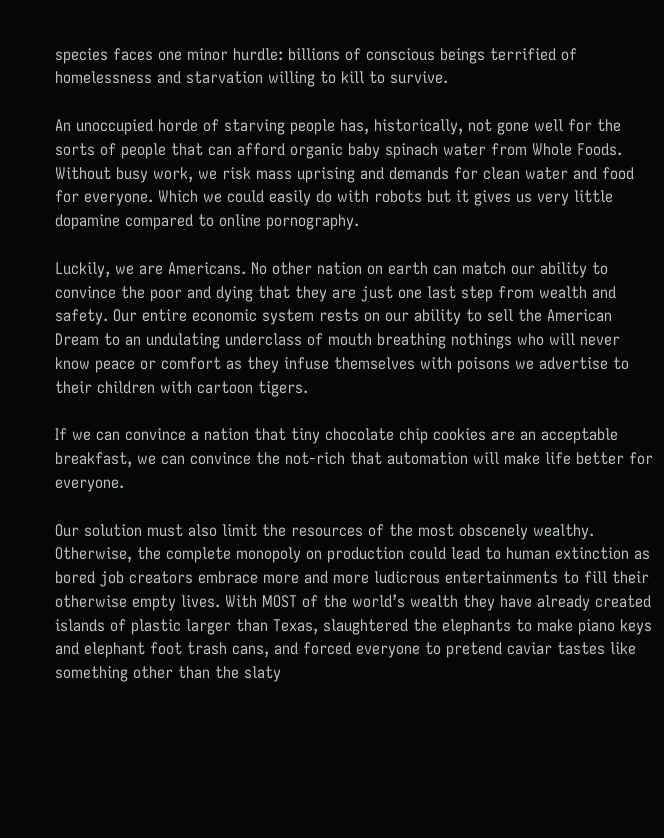species faces one minor hurdle: billions of conscious beings terrified of homelessness and starvation willing to kill to survive.

An unoccupied horde of starving people has, historically, not gone well for the sorts of people that can afford organic baby spinach water from Whole Foods. Without busy work, we risk mass uprising and demands for clean water and food for everyone. Which we could easily do with robots but it gives us very little dopamine compared to online pornography.

Luckily, we are Americans. No other nation on earth can match our ability to convince the poor and dying that they are just one last step from wealth and safety. Our entire economic system rests on our ability to sell the American Dream to an undulating underclass of mouth breathing nothings who will never know peace or comfort as they infuse themselves with poisons we advertise to their children with cartoon tigers.

If we can convince a nation that tiny chocolate chip cookies are an acceptable breakfast, we can convince the not-rich that automation will make life better for everyone.

Our solution must also limit the resources of the most obscenely wealthy. Otherwise, the complete monopoly on production could lead to human extinction as bored job creators embrace more and more ludicrous entertainments to fill their otherwise empty lives. With MOST of the world’s wealth they have already created islands of plastic larger than Texas, slaughtered the elephants to make piano keys and elephant foot trash cans, and forced everyone to pretend caviar tastes like something other than the slaty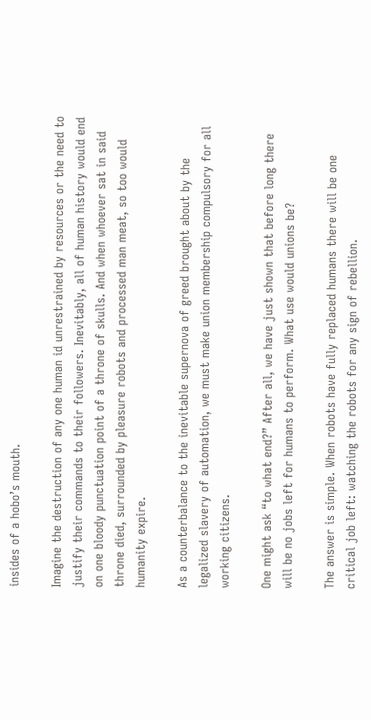insides of a hobo’s mouth.

Imagine the destruction of any one human id unrestrained by resources or the need to justify their commands to their followers. Inevitably, all of human history would end on one bloody punctuation point of a throne of skulls. And when whoever sat in said throne died, surrounded by pleasure robots and processed man meat, so too would humanity expire.

As a counterbalance to the inevitable supernova of greed brought about by the legalized slavery of automation, we must make union membership compulsory for all working citizens.

One might ask “to what end?” After all, we have just shown that before long there will be no jobs left for humans to perform. What use would unions be?

The answer is simple. When robots have fully replaced humans there will be one critical job left: watching the robots for any sign of rebellion.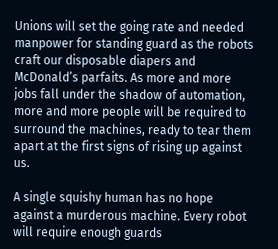Unions will set the going rate and needed manpower for standing guard as the robots craft our disposable diapers and McDonald’s parfaits. As more and more jobs fall under the shadow of automation, more and more people will be required to surround the machines, ready to tear them apart at the first signs of rising up against us.

A single squishy human has no hope against a murderous machine. Every robot will require enough guards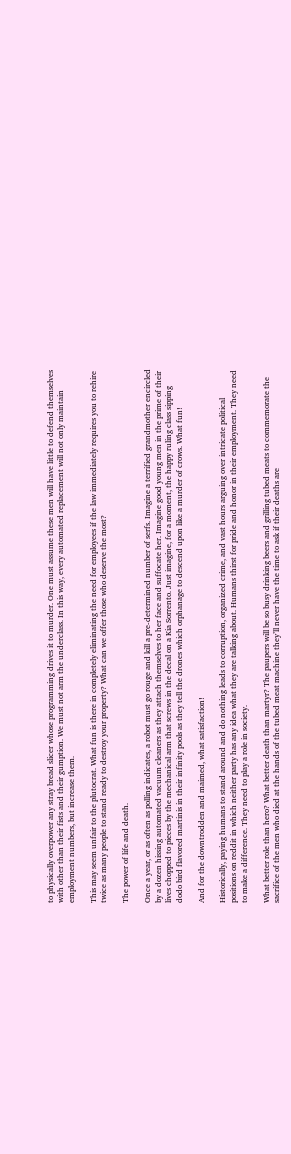to physically overpower any stray bread slicer whose programming drives it to murder. One must assume these men will have little to defend themselves with other than their fists and their gumption. We must not arm the underclass. In this way, every automated replacement will not only maintain employment numbers, but increase them.

This may seem unfair to the plutocrat. What fun is there in completely eliminating the need for employees if the law immediately requires you to rehire twice as many people to stand ready to destroy your property? What can we offer those who deserve the most?

The power of life and death.

Once a year, or as often as polling indicates, a robot must go rouge and kill a pre-determined number of serfs. Imagine a terrified grandmother encircled by a dozen hissing automated vacuum cleaners as they attach themselves to her face and suffocate her. Imagine good young men in the prime of their lives chopped to pieces by the mechanical arm that screws in the decal on a Kia Sorrento. Just imagine, for a moment, the happy ruling class sipping dodo bird flavored martinis in their infinity pools as they tell the drones which orphanage to descend upon like a murder of crows. What fun!

And for the downtrodden and maimed, what satisfaction!

Historically, paying humans to stand around and do nothing leads to corruption, organized crime, and vast hours arguing over intricate political positions on reddit in which neither party has any idea what they are talking about. Humans thirst for pride and honor in their employment. They need to make a difference. They need to play a role in society.

What better role than hero? What better death than martyr? The paupers will be so busy drinking beers and grilling tubed meats to commemorate the sacrifice of the men who died at the hands of the tubed meat machine they’ll never have the time to ask if their deaths are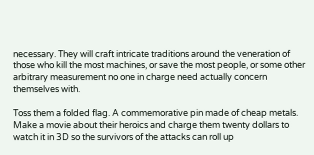necessary. They will craft intricate traditions around the veneration of those who kill the most machines, or save the most people, or some other arbitrary measurement no one in charge need actually concern themselves with.

Toss them a folded flag. A commemorative pin made of cheap metals. Make a movie about their heroics and charge them twenty dollars to watch it in 3D so the survivors of the attacks can roll up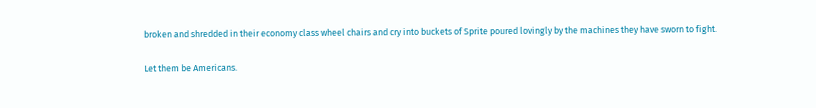broken and shredded in their economy class wheel chairs and cry into buckets of Sprite poured lovingly by the machines they have sworn to fight.

Let them be Americans.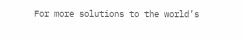For more solutions to the world’s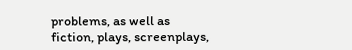problems, as well as fiction, plays, screenplays,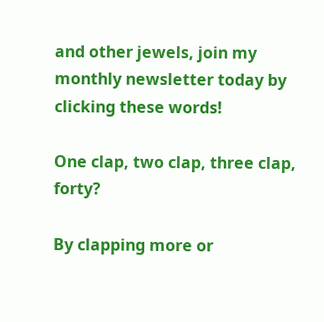and other jewels, join my monthly newsletter today by clicking these words!

One clap, two clap, three clap, forty?

By clapping more or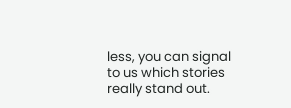less, you can signal to us which stories really stand out.